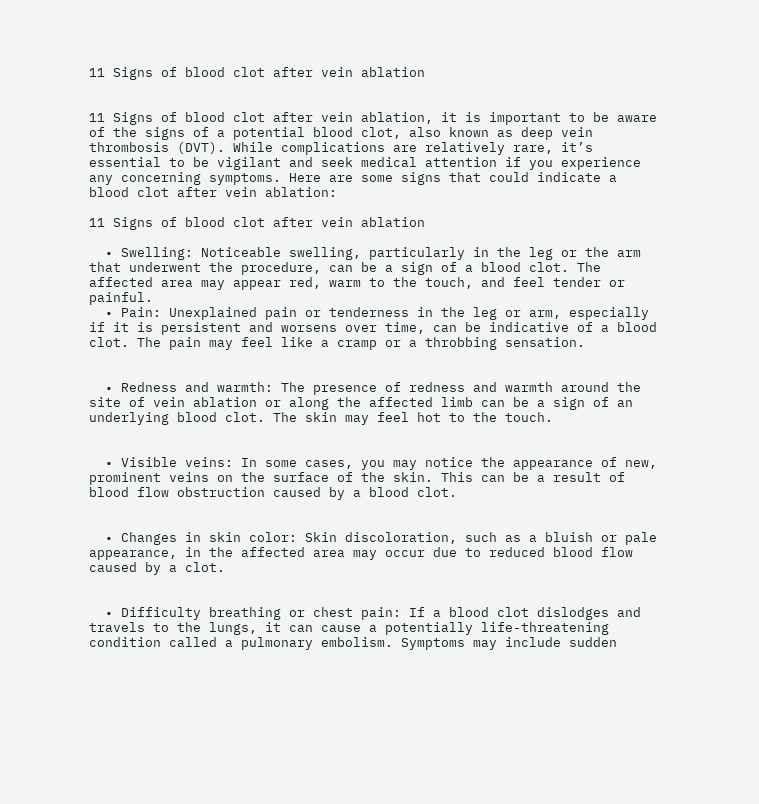11 Signs of blood clot after vein ablation


11 Signs of blood clot after vein ablation, it is important to be aware of the signs of a potential blood clot, also known as deep vein thrombosis (DVT). While complications are relatively rare, it’s essential to be vigilant and seek medical attention if you experience any concerning symptoms. Here are some signs that could indicate a blood clot after vein ablation:

11 Signs of blood clot after vein ablation

  • Swelling: Noticeable swelling, particularly in the leg or the arm that underwent the procedure, can be a sign of a blood clot. The affected area may appear red, warm to the touch, and feel tender or painful.
  • Pain: Unexplained pain or tenderness in the leg or arm, especially if it is persistent and worsens over time, can be indicative of a blood clot. The pain may feel like a cramp or a throbbing sensation.


  • Redness and warmth: The presence of redness and warmth around the site of vein ablation or along the affected limb can be a sign of an underlying blood clot. The skin may feel hot to the touch.


  • Visible veins: In some cases, you may notice the appearance of new, prominent veins on the surface of the skin. This can be a result of blood flow obstruction caused by a blood clot.


  • Changes in skin color: Skin discoloration, such as a bluish or pale appearance, in the affected area may occur due to reduced blood flow caused by a clot.


  • Difficulty breathing or chest pain: If a blood clot dislodges and travels to the lungs, it can cause a potentially life-threatening condition called a pulmonary embolism. Symptoms may include sudden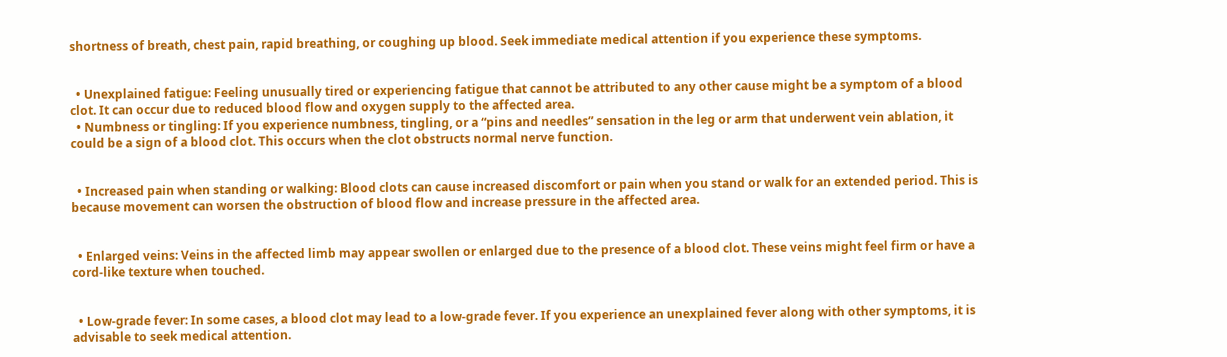shortness of breath, chest pain, rapid breathing, or coughing up blood. Seek immediate medical attention if you experience these symptoms.


  • Unexplained fatigue: Feeling unusually tired or experiencing fatigue that cannot be attributed to any other cause might be a symptom of a blood clot. It can occur due to reduced blood flow and oxygen supply to the affected area.
  • Numbness or tingling: If you experience numbness, tingling, or a “pins and needles” sensation in the leg or arm that underwent vein ablation, it could be a sign of a blood clot. This occurs when the clot obstructs normal nerve function.


  • Increased pain when standing or walking: Blood clots can cause increased discomfort or pain when you stand or walk for an extended period. This is because movement can worsen the obstruction of blood flow and increase pressure in the affected area.


  • Enlarged veins: Veins in the affected limb may appear swollen or enlarged due to the presence of a blood clot. These veins might feel firm or have a cord-like texture when touched.


  • Low-grade fever: In some cases, a blood clot may lead to a low-grade fever. If you experience an unexplained fever along with other symptoms, it is advisable to seek medical attention.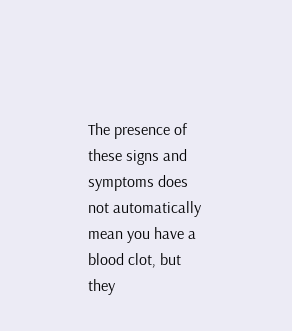The presence of these signs and symptoms does not automatically mean you have a blood clot, but they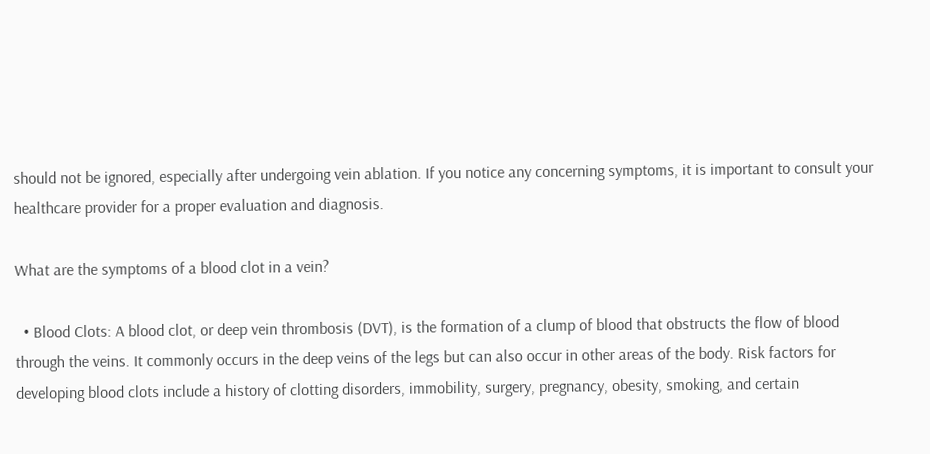should not be ignored, especially after undergoing vein ablation. If you notice any concerning symptoms, it is important to consult your healthcare provider for a proper evaluation and diagnosis.

What are the symptoms of a blood clot in a vein?

  • Blood Clots: A blood clot, or deep vein thrombosis (DVT), is the formation of a clump of blood that obstructs the flow of blood through the veins. It commonly occurs in the deep veins of the legs but can also occur in other areas of the body. Risk factors for developing blood clots include a history of clotting disorders, immobility, surgery, pregnancy, obesity, smoking, and certain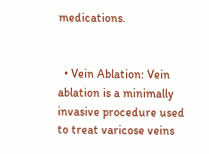medications.


  • Vein Ablation: Vein ablation is a minimally invasive procedure used to treat varicose veins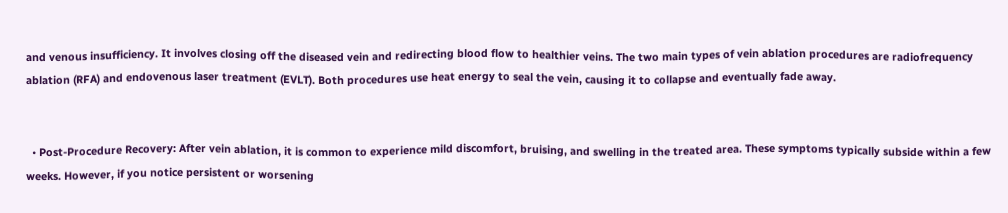and venous insufficiency. It involves closing off the diseased vein and redirecting blood flow to healthier veins. The two main types of vein ablation procedures are radiofrequency ablation (RFA) and endovenous laser treatment (EVLT). Both procedures use heat energy to seal the vein, causing it to collapse and eventually fade away.


  • Post-Procedure Recovery: After vein ablation, it is common to experience mild discomfort, bruising, and swelling in the treated area. These symptoms typically subside within a few weeks. However, if you notice persistent or worsening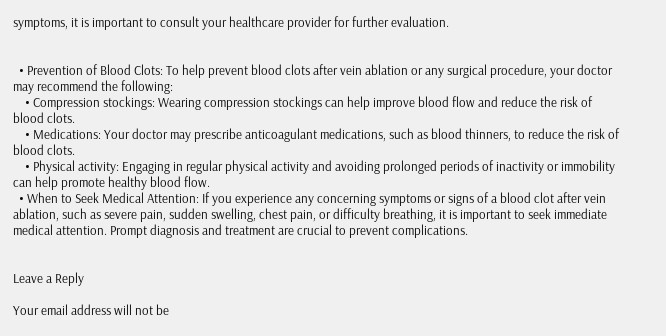symptoms, it is important to consult your healthcare provider for further evaluation.


  • Prevention of Blood Clots: To help prevent blood clots after vein ablation or any surgical procedure, your doctor may recommend the following:
    • Compression stockings: Wearing compression stockings can help improve blood flow and reduce the risk of blood clots.
    • Medications: Your doctor may prescribe anticoagulant medications, such as blood thinners, to reduce the risk of blood clots.
    • Physical activity: Engaging in regular physical activity and avoiding prolonged periods of inactivity or immobility can help promote healthy blood flow.
  • When to Seek Medical Attention: If you experience any concerning symptoms or signs of a blood clot after vein ablation, such as severe pain, sudden swelling, chest pain, or difficulty breathing, it is important to seek immediate medical attention. Prompt diagnosis and treatment are crucial to prevent complications.


Leave a Reply

Your email address will not be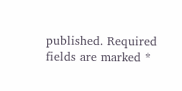published. Required fields are marked *